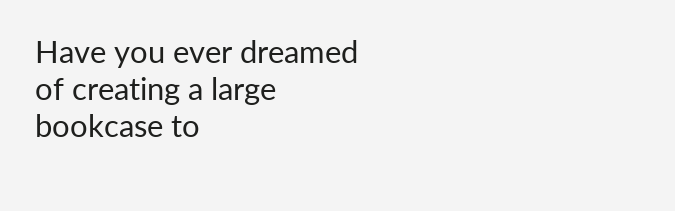Have you ever dreamed of creating a large bookcase to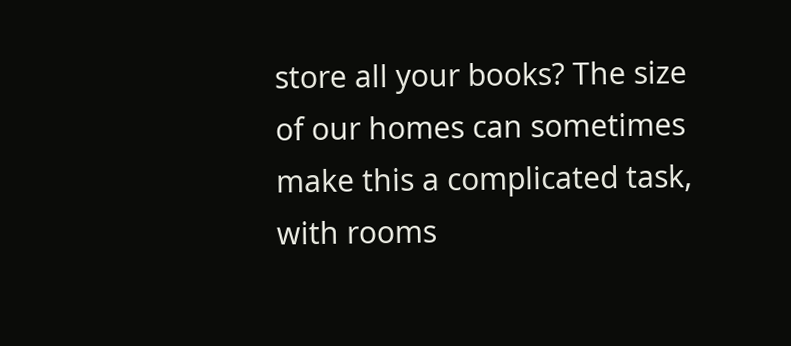store all your books? The size of our homes can sometimes make this a complicated task, with rooms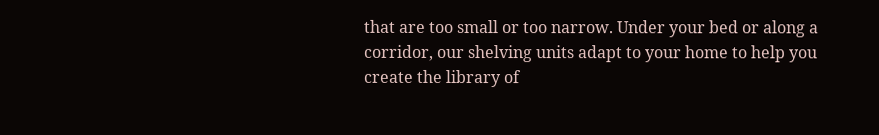that are too small or too narrow. Under your bed or along a corridor, our shelving units adapt to your home to help you create the library of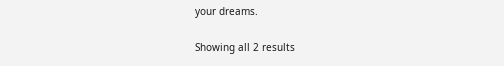your dreams.

Showing all 2 results